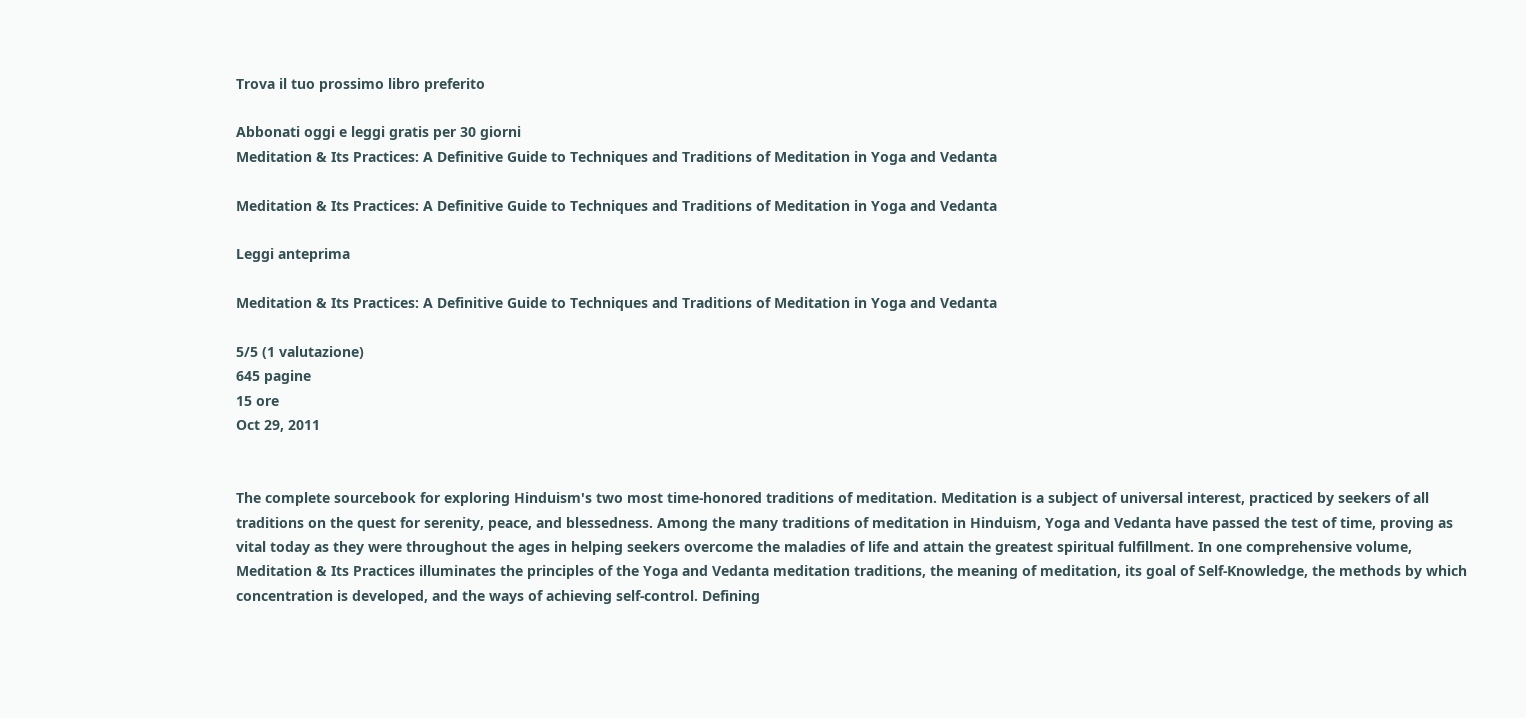Trova il tuo prossimo libro preferito

Abbonati oggi e leggi gratis per 30 giorni
Meditation & Its Practices: A Definitive Guide to Techniques and Traditions of Meditation in Yoga and Vedanta

Meditation & Its Practices: A Definitive Guide to Techniques and Traditions of Meditation in Yoga and Vedanta

Leggi anteprima

Meditation & Its Practices: A Definitive Guide to Techniques and Traditions of Meditation in Yoga and Vedanta

5/5 (1 valutazione)
645 pagine
15 ore
Oct 29, 2011


The complete sourcebook for exploring Hinduism's two most time-honored traditions of meditation. Meditation is a subject of universal interest, practiced by seekers of all traditions on the quest for serenity, peace, and blessedness. Among the many traditions of meditation in Hinduism, Yoga and Vedanta have passed the test of time, proving as vital today as they were throughout the ages in helping seekers overcome the maladies of life and attain the greatest spiritual fulfillment. In one comprehensive volume, Meditation & Its Practices illuminates the principles of the Yoga and Vedanta meditation traditions, the meaning of meditation, its goal of Self-Knowledge, the methods by which concentration is developed, and the ways of achieving self-control. Defining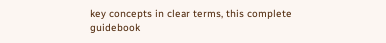key concepts in clear terms, this complete guidebook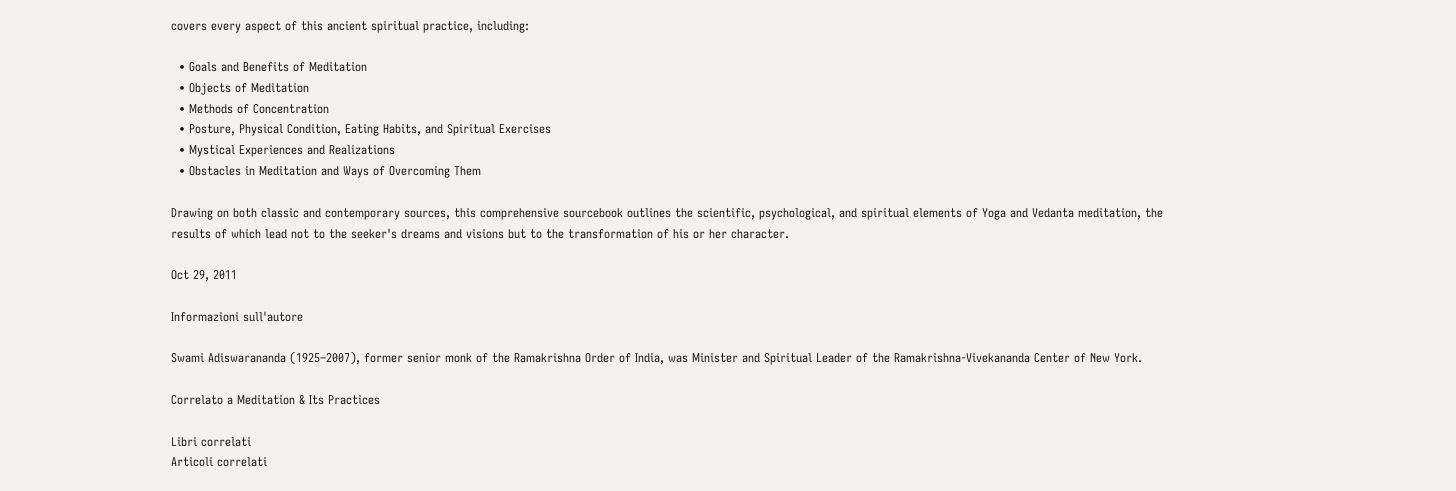covers every aspect of this ancient spiritual practice, including:

  • Goals and Benefits of Meditation
  • Objects of Meditation
  • Methods of Concentration
  • Posture, Physical Condition, Eating Habits, and Spiritual Exercises
  • Mystical Experiences and Realizations
  • Obstacles in Meditation and Ways of Overcoming Them

Drawing on both classic and contemporary sources, this comprehensive sourcebook outlines the scientific, psychological, and spiritual elements of Yoga and Vedanta meditation, the results of which lead not to the seeker's dreams and visions but to the transformation of his or her character.

Oct 29, 2011

Informazioni sull'autore

Swami Adiswarananda (1925–2007), former senior monk of the Ramakrishna Order of India, was Minister and Spiritual Leader of the Ramakrishna-Vivekananda Center of New York.

Correlato a Meditation & Its Practices

Libri correlati
Articoli correlati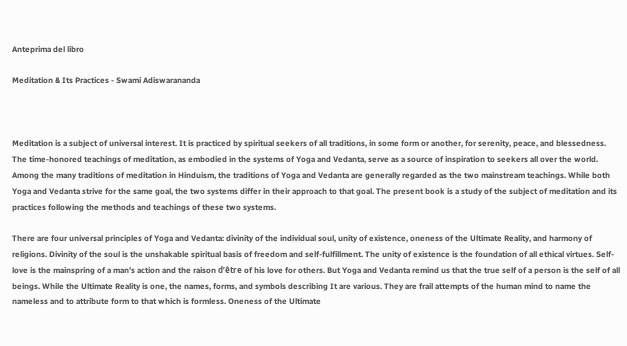Anteprima del libro

Meditation & Its Practices - Swami Adiswarananda



Meditation is a subject of universal interest. It is practiced by spiritual seekers of all traditions, in some form or another, for serenity, peace, and blessedness. The time-honored teachings of meditation, as embodied in the systems of Yoga and Vedanta, serve as a source of inspiration to seekers all over the world. Among the many traditions of meditation in Hinduism, the traditions of Yoga and Vedanta are generally regarded as the two mainstream teachings. While both Yoga and Vedanta strive for the same goal, the two systems differ in their approach to that goal. The present book is a study of the subject of meditation and its practices following the methods and teachings of these two systems.

There are four universal principles of Yoga and Vedanta: divinity of the individual soul, unity of existence, oneness of the Ultimate Reality, and harmony of religions. Divinity of the soul is the unshakable spiritual basis of freedom and self-fulfillment. The unity of existence is the foundation of all ethical virtues. Self-love is the mainspring of a man’s action and the raison d’être of his love for others. But Yoga and Vedanta remind us that the true self of a person is the self of all beings. While the Ultimate Reality is one, the names, forms, and symbols describing It are various. They are frail attempts of the human mind to name the nameless and to attribute form to that which is formless. Oneness of the Ultimate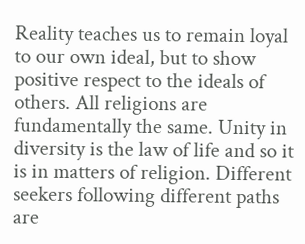Reality teaches us to remain loyal to our own ideal, but to show positive respect to the ideals of others. All religions are fundamentally the same. Unity in diversity is the law of life and so it is in matters of religion. Different seekers following different paths are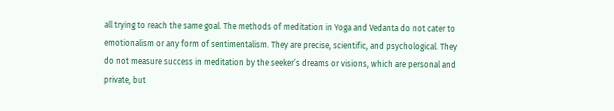all trying to reach the same goal. The methods of meditation in Yoga and Vedanta do not cater to emotionalism or any form of sentimentalism. They are precise, scientific, and psychological. They do not measure success in meditation by the seeker’s dreams or visions, which are personal and private, but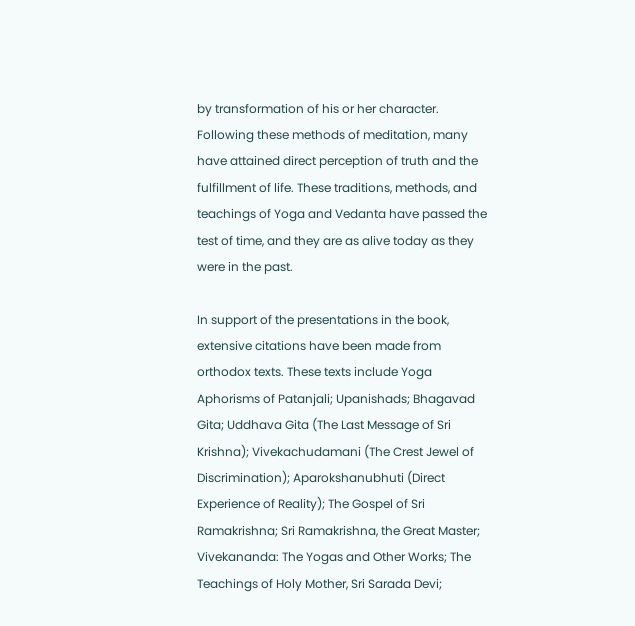by transformation of his or her character. Following these methods of meditation, many have attained direct perception of truth and the fulfillment of life. These traditions, methods, and teachings of Yoga and Vedanta have passed the test of time, and they are as alive today as they were in the past.

In support of the presentations in the book, extensive citations have been made from orthodox texts. These texts include Yoga Aphorisms of Patanjali; Upanishads; Bhagavad Gita; Uddhava Gita (The Last Message of Sri Krishna); Vivekachudamani (The Crest Jewel of Discrimination); Aparokshanubhuti (Direct Experience of Reality); The Gospel of Sri Ramakrishna; Sri Ramakrishna, the Great Master; Vivekananda: The Yogas and Other Works; The Teachings of Holy Mother, Sri Sarada Devi;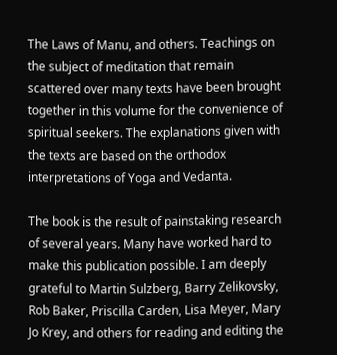The Laws of Manu, and others. Teachings on the subject of meditation that remain scattered over many texts have been brought together in this volume for the convenience of spiritual seekers. The explanations given with the texts are based on the orthodox interpretations of Yoga and Vedanta.

The book is the result of painstaking research of several years. Many have worked hard to make this publication possible. I am deeply grateful to Martin Sulzberg, Barry Zelikovsky, Rob Baker, Priscilla Carden, Lisa Meyer, Mary Jo Krey, and others for reading and editing the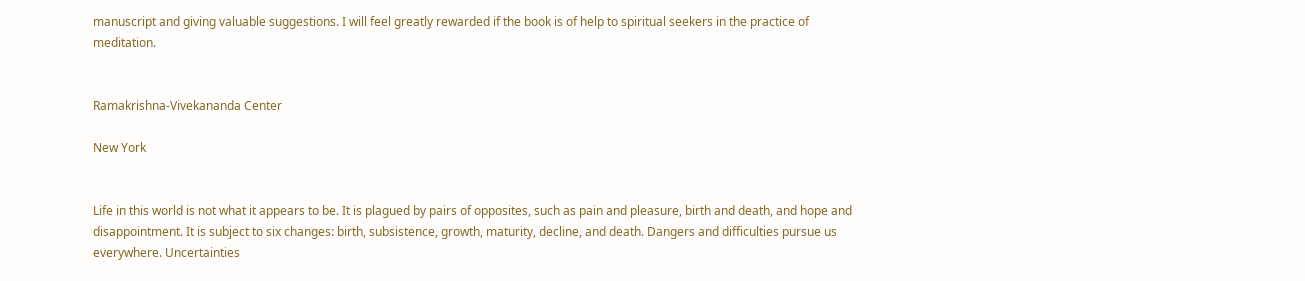manuscript and giving valuable suggestions. I will feel greatly rewarded if the book is of help to spiritual seekers in the practice of meditation.


Ramakrishna-Vivekananda Center

New York


Life in this world is not what it appears to be. It is plagued by pairs of opposites, such as pain and pleasure, birth and death, and hope and disappointment. It is subject to six changes: birth, subsistence, growth, maturity, decline, and death. Dangers and difficulties pursue us everywhere. Uncertainties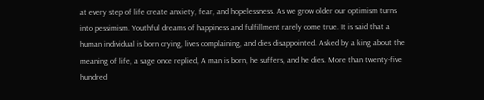at every step of life create anxiety, fear, and hopelessness. As we grow older our optimism turns into pessimism. Youthful dreams of happiness and fulfillment rarely come true. It is said that a human individual is born crying, lives complaining, and dies disappointed. Asked by a king about the meaning of life, a sage once replied, A man is born, he suffers, and he dies. More than twenty-five hundred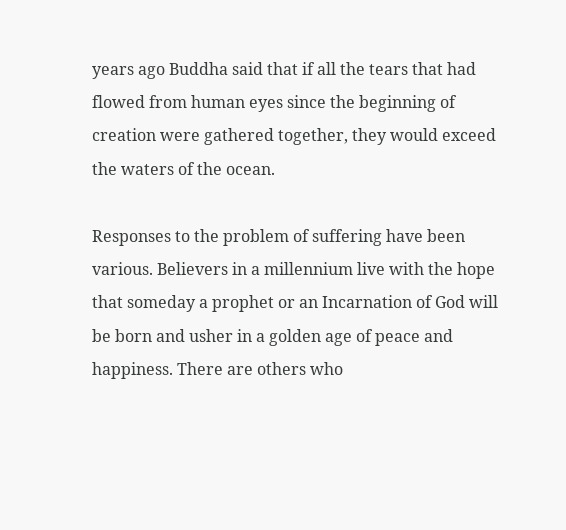years ago Buddha said that if all the tears that had flowed from human eyes since the beginning of creation were gathered together, they would exceed the waters of the ocean.

Responses to the problem of suffering have been various. Believers in a millennium live with the hope that someday a prophet or an Incarnation of God will be born and usher in a golden age of peace and happiness. There are others who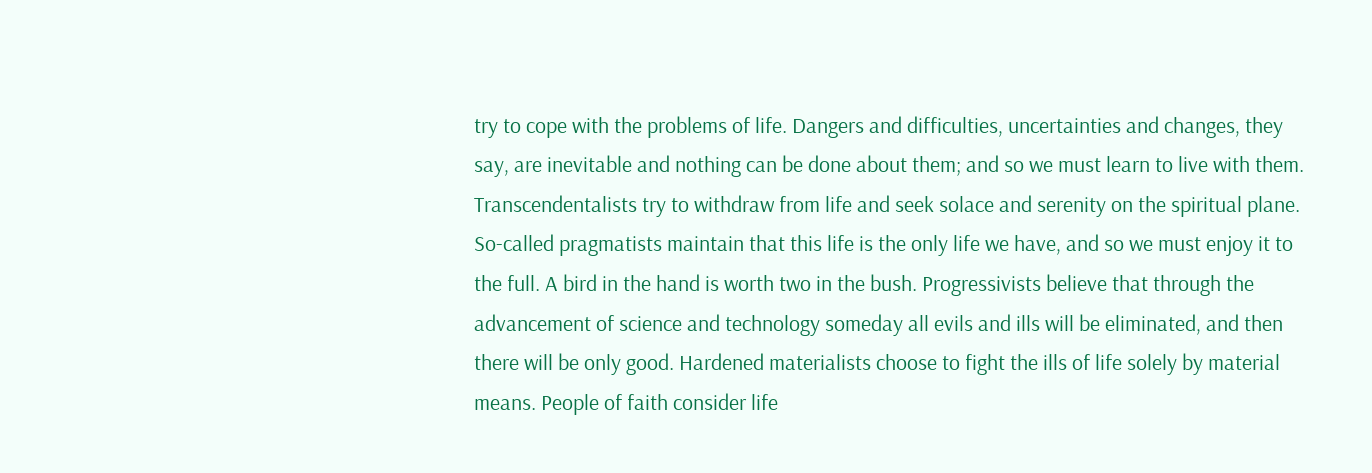try to cope with the problems of life. Dangers and difficulties, uncertainties and changes, they say, are inevitable and nothing can be done about them; and so we must learn to live with them. Transcendentalists try to withdraw from life and seek solace and serenity on the spiritual plane. So-called pragmatists maintain that this life is the only life we have, and so we must enjoy it to the full. A bird in the hand is worth two in the bush. Progressivists believe that through the advancement of science and technology someday all evils and ills will be eliminated, and then there will be only good. Hardened materialists choose to fight the ills of life solely by material means. People of faith consider life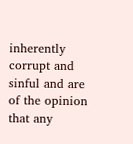inherently corrupt and sinful and are of the opinion that any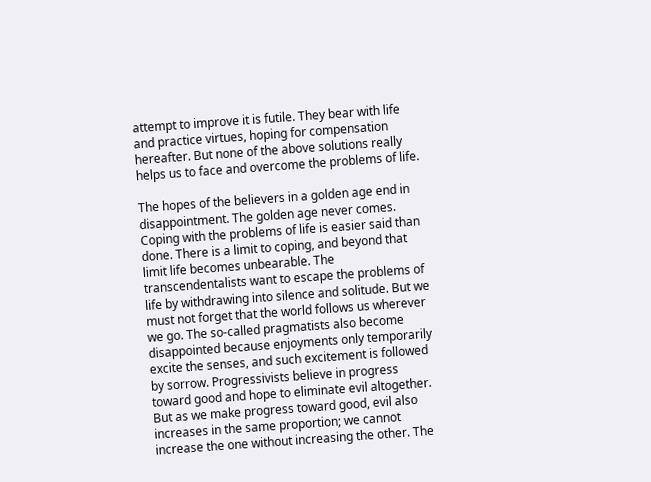attempt to improve it is futile. They bear with life and practice virtues, hoping for compensation hereafter. But none of the above solutions really helps us to face and overcome the problems of life.

The hopes of the believers in a golden age end in disappointment. The golden age never comes. Coping with the problems of life is easier said than done. There is a limit to coping, and beyond that limit life becomes unbearable. The transcendentalists want to escape the problems of life by withdrawing into silence and solitude. But we must not forget that the world follows us wherever we go. The so-called pragmatists also become disappointed because enjoyments only temporarily excite the senses, and such excitement is followed by sorrow. Progressivists believe in progress toward good and hope to eliminate evil altogether. But as we make progress toward good, evil also increases in the same proportion; we cannot increase the one without increasing the other. The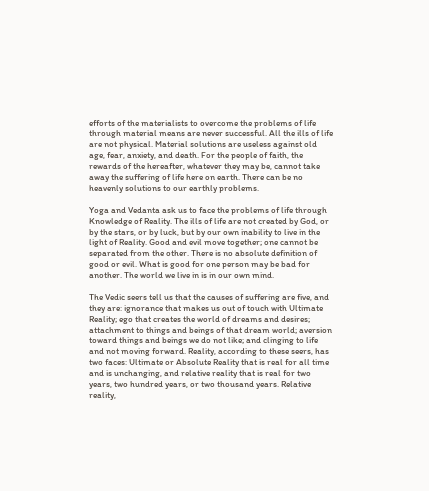efforts of the materialists to overcome the problems of life through material means are never successful. All the ills of life are not physical. Material solutions are useless against old age, fear, anxiety, and death. For the people of faith, the rewards of the hereafter, whatever they may be, cannot take away the suffering of life here on earth. There can be no heavenly solutions to our earthly problems.

Yoga and Vedanta ask us to face the problems of life through Knowledge of Reality. The ills of life are not created by God, or by the stars, or by luck, but by our own inability to live in the light of Reality. Good and evil move together; one cannot be separated from the other. There is no absolute definition of good or evil. What is good for one person may be bad for another. The world we live in is in our own mind.

The Vedic seers tell us that the causes of suffering are five, and they are: ignorance that makes us out of touch with Ultimate Reality; ego that creates the world of dreams and desires; attachment to things and beings of that dream world; aversion toward things and beings we do not like; and clinging to life and not moving forward. Reality, according to these seers, has two faces: Ultimate or Absolute Reality that is real for all time and is unchanging, and relative reality that is real for two years, two hundred years, or two thousand years. Relative reality,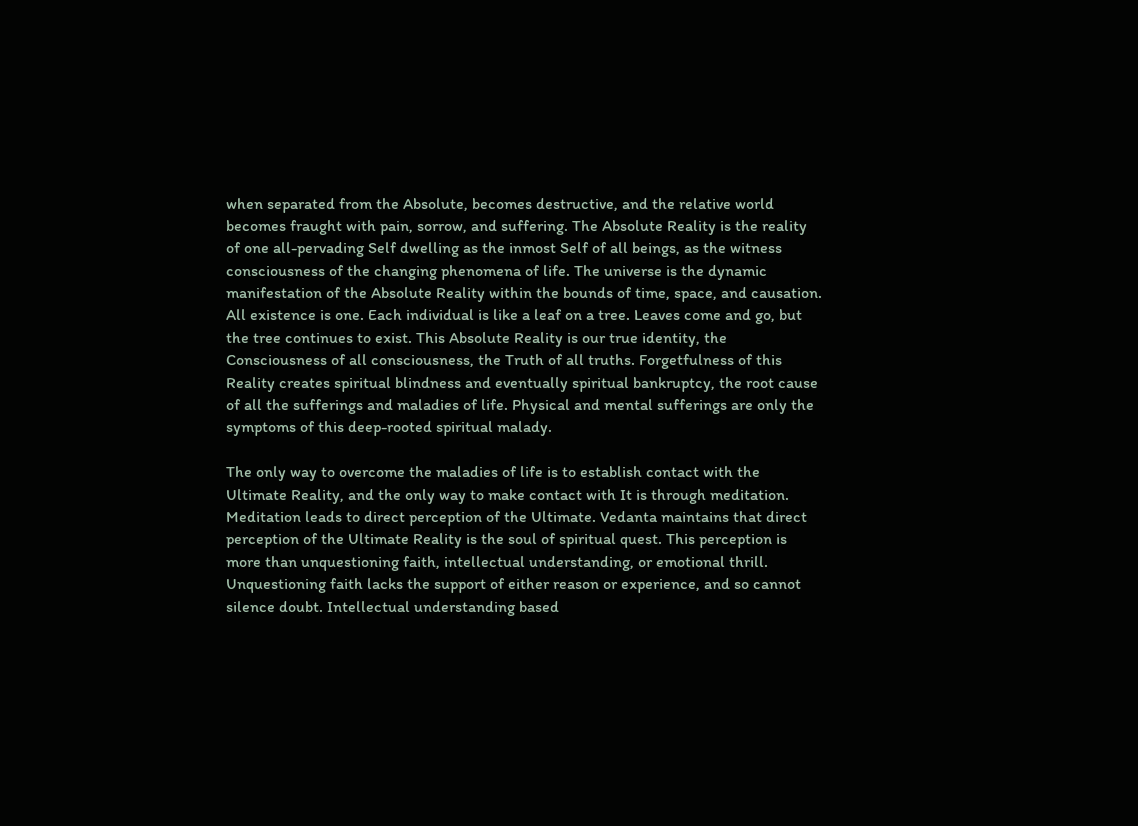when separated from the Absolute, becomes destructive, and the relative world becomes fraught with pain, sorrow, and suffering. The Absolute Reality is the reality of one all-pervading Self dwelling as the inmost Self of all beings, as the witness consciousness of the changing phenomena of life. The universe is the dynamic manifestation of the Absolute Reality within the bounds of time, space, and causation. All existence is one. Each individual is like a leaf on a tree. Leaves come and go, but the tree continues to exist. This Absolute Reality is our true identity, the Consciousness of all consciousness, the Truth of all truths. Forgetfulness of this Reality creates spiritual blindness and eventually spiritual bankruptcy, the root cause of all the sufferings and maladies of life. Physical and mental sufferings are only the symptoms of this deep-rooted spiritual malady.

The only way to overcome the maladies of life is to establish contact with the Ultimate Reality, and the only way to make contact with It is through meditation. Meditation leads to direct perception of the Ultimate. Vedanta maintains that direct perception of the Ultimate Reality is the soul of spiritual quest. This perception is more than unquestioning faith, intellectual understanding, or emotional thrill. Unquestioning faith lacks the support of either reason or experience, and so cannot silence doubt. Intellectual understanding based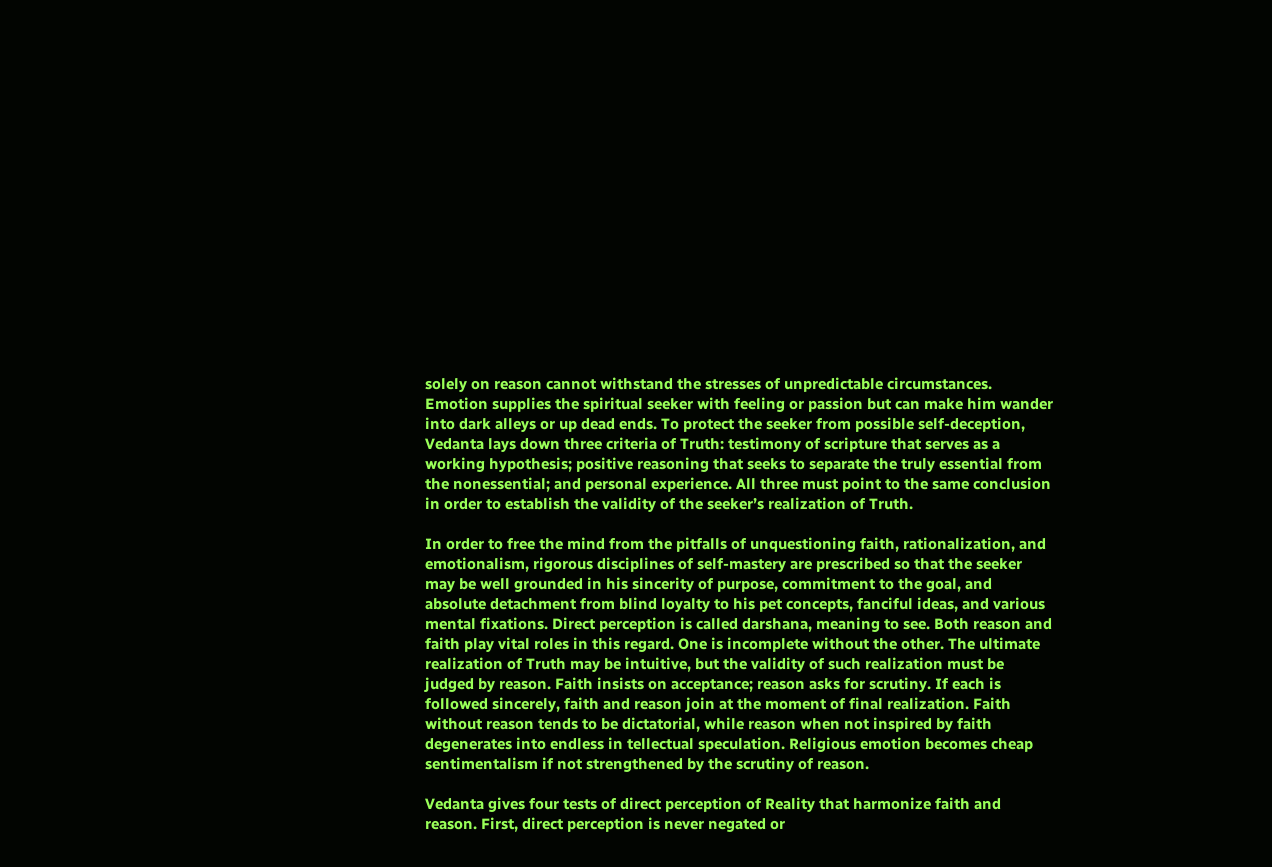solely on reason cannot withstand the stresses of unpredictable circumstances. Emotion supplies the spiritual seeker with feeling or passion but can make him wander into dark alleys or up dead ends. To protect the seeker from possible self-deception, Vedanta lays down three criteria of Truth: testimony of scripture that serves as a working hypothesis; positive reasoning that seeks to separate the truly essential from the nonessential; and personal experience. All three must point to the same conclusion in order to establish the validity of the seeker’s realization of Truth.

In order to free the mind from the pitfalls of unquestioning faith, rationalization, and emotionalism, rigorous disciplines of self-mastery are prescribed so that the seeker may be well grounded in his sincerity of purpose, commitment to the goal, and absolute detachment from blind loyalty to his pet concepts, fanciful ideas, and various mental fixations. Direct perception is called darshana, meaning to see. Both reason and faith play vital roles in this regard. One is incomplete without the other. The ultimate realization of Truth may be intuitive, but the validity of such realization must be judged by reason. Faith insists on acceptance; reason asks for scrutiny. If each is followed sincerely, faith and reason join at the moment of final realization. Faith without reason tends to be dictatorial, while reason when not inspired by faith degenerates into endless in tellectual speculation. Religious emotion becomes cheap sentimentalism if not strengthened by the scrutiny of reason.

Vedanta gives four tests of direct perception of Reality that harmonize faith and reason. First, direct perception is never negated or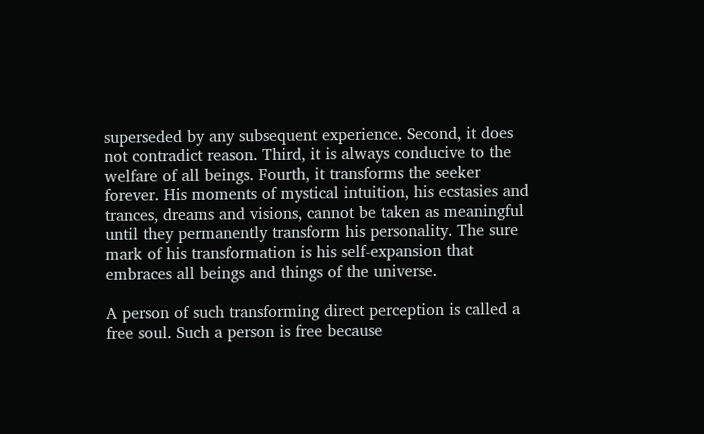superseded by any subsequent experience. Second, it does not contradict reason. Third, it is always conducive to the welfare of all beings. Fourth, it transforms the seeker forever. His moments of mystical intuition, his ecstasies and trances, dreams and visions, cannot be taken as meaningful until they permanently transform his personality. The sure mark of his transformation is his self-expansion that embraces all beings and things of the universe.

A person of such transforming direct perception is called a free soul. Such a person is free because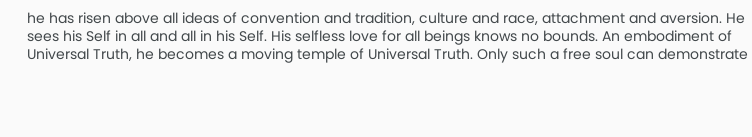he has risen above all ideas of convention and tradition, culture and race, attachment and aversion. He sees his Self in all and all in his Self. His selfless love for all beings knows no bounds. An embodiment of Universal Truth, he becomes a moving temple of Universal Truth. Only such a free soul can demonstrate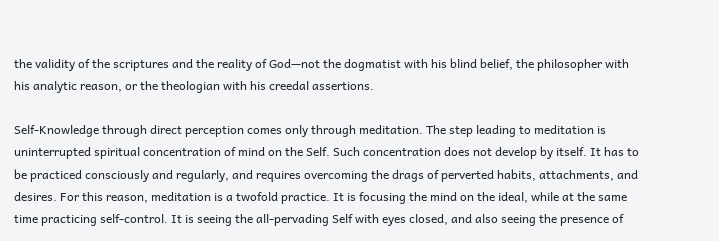the validity of the scriptures and the reality of God—not the dogmatist with his blind belief, the philosopher with his analytic reason, or the theologian with his creedal assertions.

Self-Knowledge through direct perception comes only through meditation. The step leading to meditation is uninterrupted spiritual concentration of mind on the Self. Such concentration does not develop by itself. It has to be practiced consciously and regularly, and requires overcoming the drags of perverted habits, attachments, and desires. For this reason, meditation is a twofold practice. It is focusing the mind on the ideal, while at the same time practicing self-control. It is seeing the all-pervading Self with eyes closed, and also seeing the presence of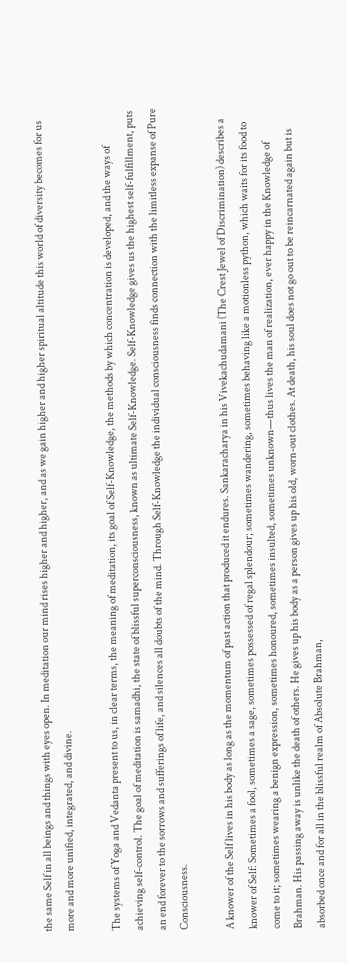the same Self in all beings and things with eyes open. In meditation our mind rises higher and higher, and as we gain higher and higher spiritual altitude this world of diversity becomes for us more and more unified, integrated, and divine.

The systems of Yoga and Vedanta present to us, in clear terms, the meaning of meditation, its goal of Self-Knowledge, the methods by which concentration is developed, and the ways of achieving self-control. The goal of meditation is samadhi, the state of blissful superconsciousness, known as ultimate Self-Knowledge. Self-Knowledge gives us the highest self-fulfillment, puts an end forever to the sorrows and sufferings of life, and silences all doubts of the mind. Through Self-Knowledge the individual consciousness finds connection with the limitless expanse of Pure Consciousness.

A knower of the Self lives in his body as long as the momentum of past action that produced it endures. Sankaracharya in his Vivekachudamani (The Crest Jewel of Discrimination) describes a knower of Self: Sometimes a fool, sometimes a sage, sometimes possessed of regal splendour; sometimes wandering, sometimes behaving like a motionless python, which waits for its food to come to it; sometimes wearing a benign expression, sometimes honoured, sometimes insulted, sometimes unknown—thus lives the man of realization, ever happy in the Knowledge of Brahman. His passing away is unlike the death of others. He gives up his body as a person gives up his old, worn-out clothes. At death, his soul does not go out to be reincarnated again but is absorbed once and for all in the blissful realm of Absolute Brahman,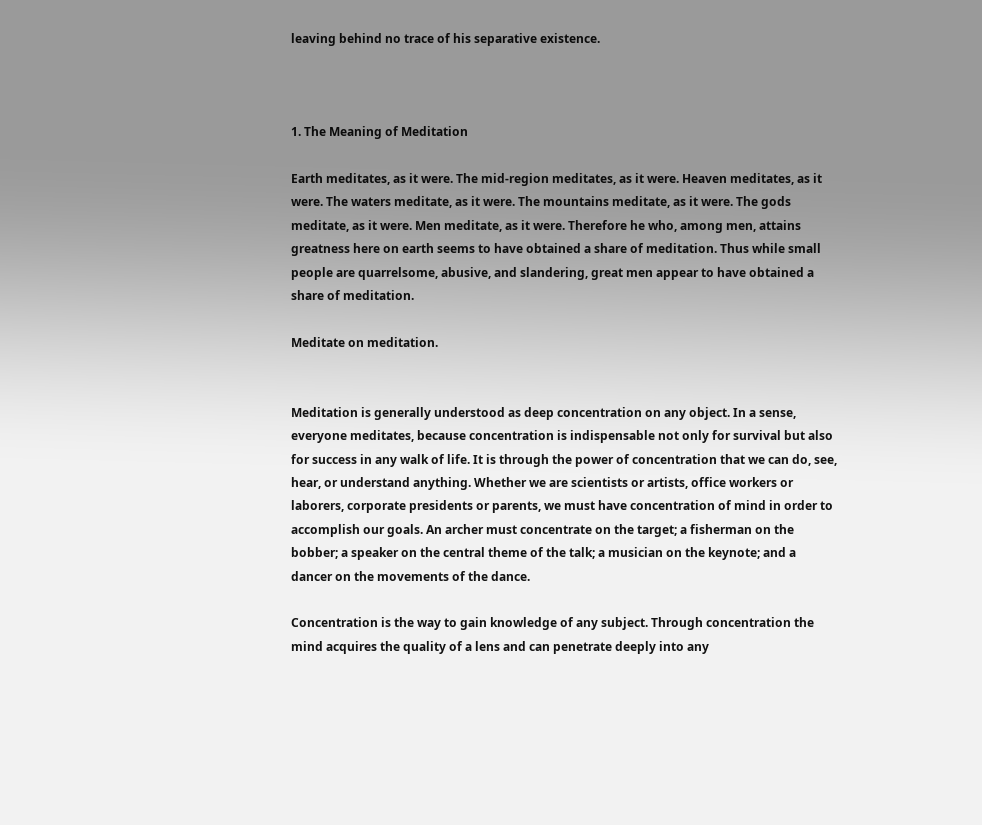leaving behind no trace of his separative existence.



1. The Meaning of Meditation

Earth meditates, as it were. The mid-region meditates, as it were. Heaven meditates, as it were. The waters meditate, as it were. The mountains meditate, as it were. The gods meditate, as it were. Men meditate, as it were. Therefore he who, among men, attains greatness here on earth seems to have obtained a share of meditation. Thus while small people are quarrelsome, abusive, and slandering, great men appear to have obtained a share of meditation.

Meditate on meditation.


Meditation is generally understood as deep concentration on any object. In a sense, everyone meditates, because concentration is indispensable not only for survival but also for success in any walk of life. It is through the power of concentration that we can do, see, hear, or understand anything. Whether we are scientists or artists, office workers or laborers, corporate presidents or parents, we must have concentration of mind in order to accomplish our goals. An archer must concentrate on the target; a fisherman on the bobber; a speaker on the central theme of the talk; a musician on the keynote; and a dancer on the movements of the dance.

Concentration is the way to gain knowledge of any subject. Through concentration the mind acquires the quality of a lens and can penetrate deeply into any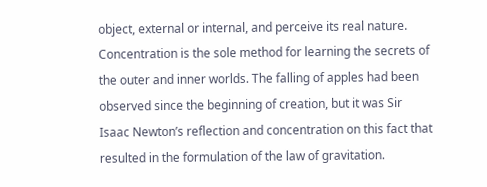object, external or internal, and perceive its real nature. Concentration is the sole method for learning the secrets of the outer and inner worlds. The falling of apples had been observed since the beginning of creation, but it was Sir Isaac Newton’s reflection and concentration on this fact that resulted in the formulation of the law of gravitation.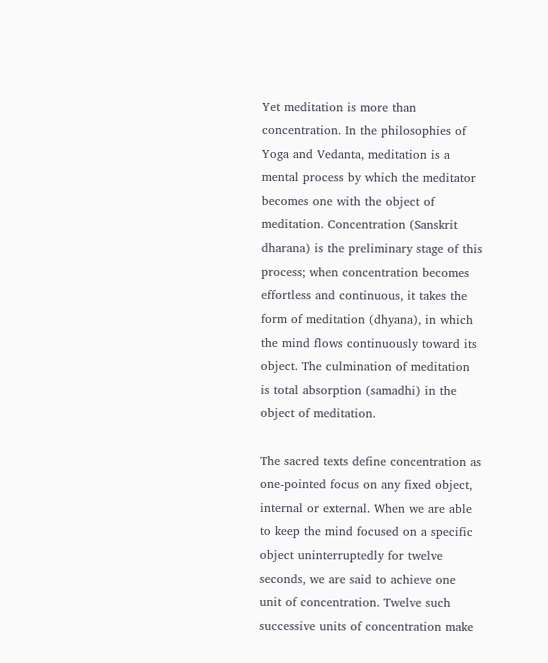Yet meditation is more than concentration. In the philosophies of Yoga and Vedanta, meditation is a mental process by which the meditator becomes one with the object of meditation. Concentration (Sanskrit dharana) is the preliminary stage of this process; when concentration becomes effortless and continuous, it takes the form of meditation (dhyana), in which the mind flows continuously toward its object. The culmination of meditation is total absorption (samadhi) in the object of meditation.

The sacred texts define concentration as one-pointed focus on any fixed object, internal or external. When we are able to keep the mind focused on a specific object uninterruptedly for twelve seconds, we are said to achieve one unit of concentration. Twelve such successive units of concentration make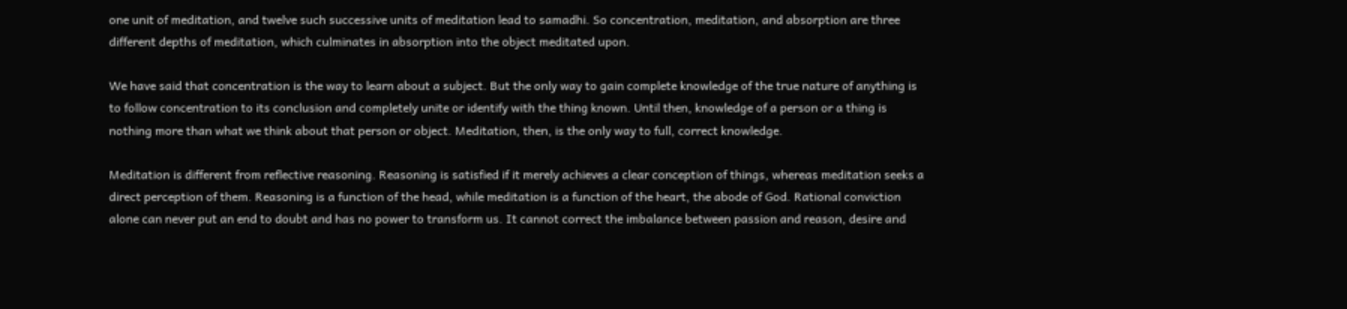one unit of meditation, and twelve such successive units of meditation lead to samadhi. So concentration, meditation, and absorption are three different depths of meditation, which culminates in absorption into the object meditated upon.

We have said that concentration is the way to learn about a subject. But the only way to gain complete knowledge of the true nature of anything is to follow concentration to its conclusion and completely unite or identify with the thing known. Until then, knowledge of a person or a thing is nothing more than what we think about that person or object. Meditation, then, is the only way to full, correct knowledge.

Meditation is different from reflective reasoning. Reasoning is satisfied if it merely achieves a clear conception of things, whereas meditation seeks a direct perception of them. Reasoning is a function of the head, while meditation is a function of the heart, the abode of God. Rational conviction alone can never put an end to doubt and has no power to transform us. It cannot correct the imbalance between passion and reason, desire and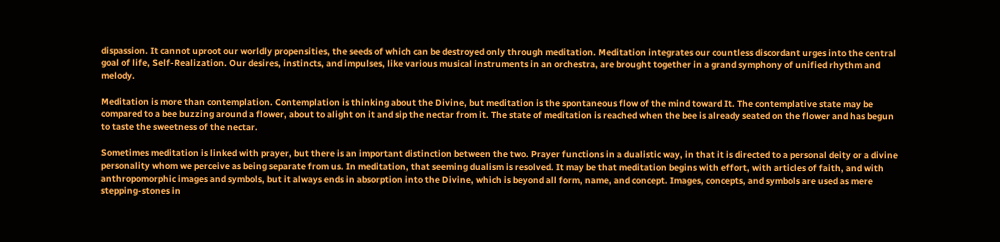dispassion. It cannot uproot our worldly propensities, the seeds of which can be destroyed only through meditation. Meditation integrates our countless discordant urges into the central goal of life, Self-Realization. Our desires, instincts, and impulses, like various musical instruments in an orchestra, are brought together in a grand symphony of unified rhythm and melody.

Meditation is more than contemplation. Contemplation is thinking about the Divine, but meditation is the spontaneous flow of the mind toward It. The contemplative state may be compared to a bee buzzing around a flower, about to alight on it and sip the nectar from it. The state of meditation is reached when the bee is already seated on the flower and has begun to taste the sweetness of the nectar.

Sometimes meditation is linked with prayer, but there is an important distinction between the two. Prayer functions in a dualistic way, in that it is directed to a personal deity or a divine personality whom we perceive as being separate from us. In meditation, that seeming dualism is resolved. It may be that meditation begins with effort, with articles of faith, and with anthropomorphic images and symbols, but it always ends in absorption into the Divine, which is beyond all form, name, and concept. Images, concepts, and symbols are used as mere stepping-stones in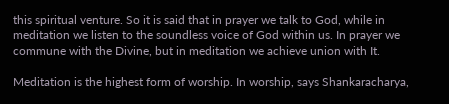this spiritual venture. So it is said that in prayer we talk to God, while in meditation we listen to the soundless voice of God within us. In prayer we commune with the Divine, but in meditation we achieve union with It.

Meditation is the highest form of worship. In worship, says Shankaracharya,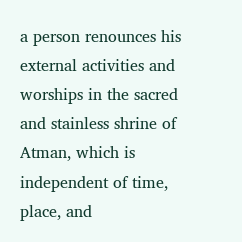a person renounces his external activities and worships in the sacred and stainless shrine of Atman, which is independent of time, place, and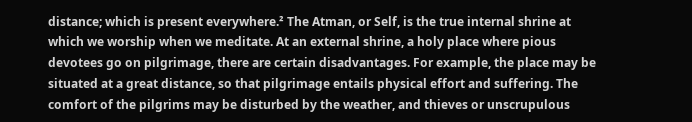distance; which is present everywhere.² The Atman, or Self, is the true internal shrine at which we worship when we meditate. At an external shrine, a holy place where pious devotees go on pilgrimage, there are certain disadvantages. For example, the place may be situated at a great distance, so that pilgrimage entails physical effort and suffering. The comfort of the pilgrims may be disturbed by the weather, and thieves or unscrupulous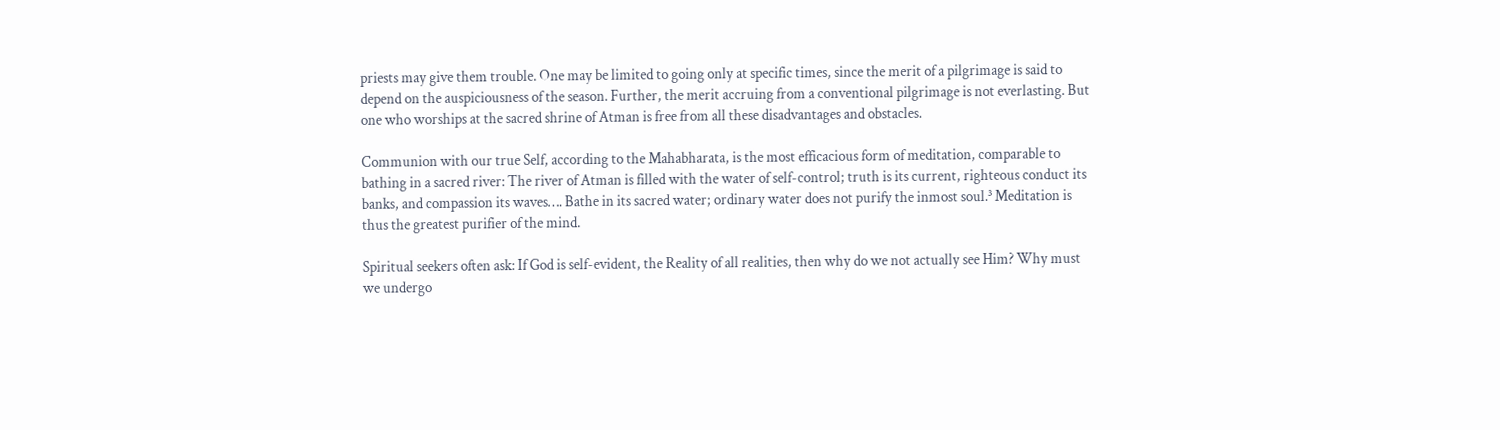priests may give them trouble. One may be limited to going only at specific times, since the merit of a pilgrimage is said to depend on the auspiciousness of the season. Further, the merit accruing from a conventional pilgrimage is not everlasting. But one who worships at the sacred shrine of Atman is free from all these disadvantages and obstacles.

Communion with our true Self, according to the Mahabharata, is the most efficacious form of meditation, comparable to bathing in a sacred river: The river of Atman is filled with the water of self-control; truth is its current, righteous conduct its banks, and compassion its waves…. Bathe in its sacred water; ordinary water does not purify the inmost soul.³ Meditation is thus the greatest purifier of the mind.

Spiritual seekers often ask: If God is self-evident, the Reality of all realities, then why do we not actually see Him? Why must we undergo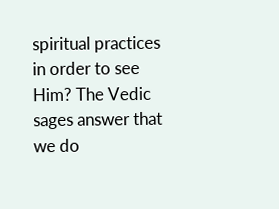spiritual practices in order to see Him? The Vedic sages answer that we do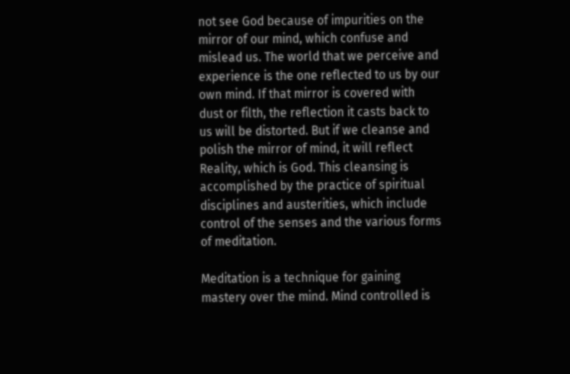not see God because of impurities on the mirror of our mind, which confuse and mislead us. The world that we perceive and experience is the one reflected to us by our own mind. If that mirror is covered with dust or filth, the reflection it casts back to us will be distorted. But if we cleanse and polish the mirror of mind, it will reflect Reality, which is God. This cleansing is accomplished by the practice of spiritual disciplines and austerities, which include control of the senses and the various forms of meditation.

Meditation is a technique for gaining mastery over the mind. Mind controlled is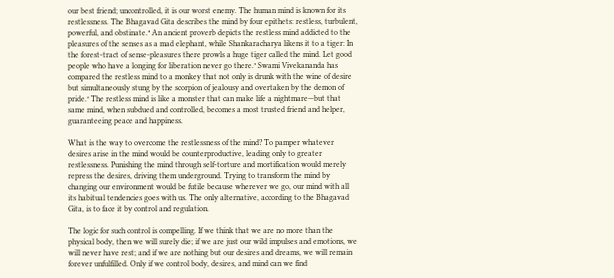our best friend; uncontrolled, it is our worst enemy. The human mind is known for its restlessness. The Bhagavad Gita describes the mind by four epithets: restless, turbulent, powerful, and obstinate.⁴ An ancient proverb depicts the restless mind addicted to the pleasures of the senses as a mad elephant, while Shankaracharya likens it to a tiger: In the forest-tract of sense-pleasures there prowls a huge tiger called the mind. Let good people who have a longing for liberation never go there.⁵ Swami Vivekananda has compared the restless mind to a monkey that not only is drunk with the wine of desire but simultaneously stung by the scorpion of jealousy and overtaken by the demon of pride.⁶ The restless mind is like a monster that can make life a nightmare—but that same mind, when subdued and controlled, becomes a most trusted friend and helper, guaranteeing peace and happiness.

What is the way to overcome the restlessness of the mind? To pamper whatever desires arise in the mind would be counterproductive, leading only to greater restlessness. Punishing the mind through self-torture and mortification would merely repress the desires, driving them underground. Trying to transform the mind by changing our environment would be futile because wherever we go, our mind with all its habitual tendencies goes with us. The only alternative, according to the Bhagavad Gita, is to face it by control and regulation.

The logic for such control is compelling. If we think that we are no more than the physical body, then we will surely die; if we are just our wild impulses and emotions, we will never have rest; and if we are nothing but our desires and dreams, we will remain forever unfulfilled. Only if we control body, desires, and mind can we find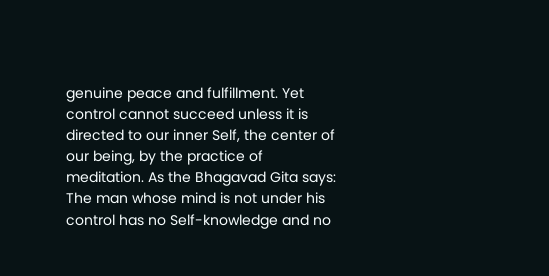genuine peace and fulfillment. Yet control cannot succeed unless it is directed to our inner Self, the center of our being, by the practice of meditation. As the Bhagavad Gita says: The man whose mind is not under his control has no Self-knowledge and no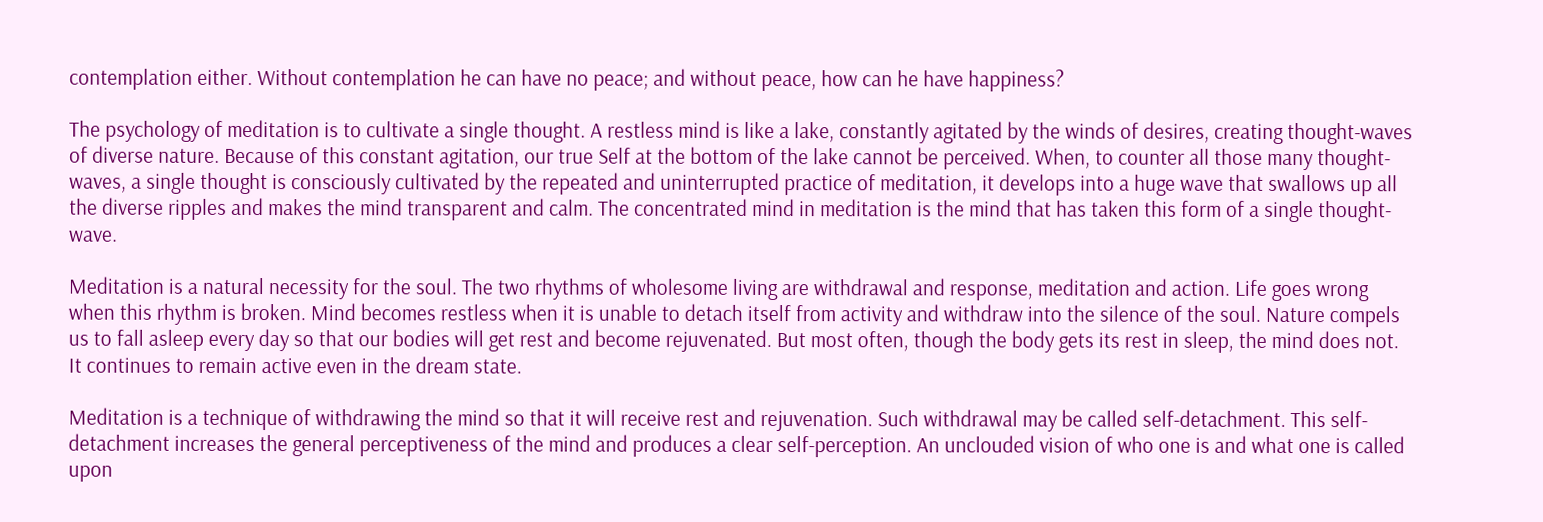contemplation either. Without contemplation he can have no peace; and without peace, how can he have happiness?

The psychology of meditation is to cultivate a single thought. A restless mind is like a lake, constantly agitated by the winds of desires, creating thought-waves of diverse nature. Because of this constant agitation, our true Self at the bottom of the lake cannot be perceived. When, to counter all those many thought-waves, a single thought is consciously cultivated by the repeated and uninterrupted practice of meditation, it develops into a huge wave that swallows up all the diverse ripples and makes the mind transparent and calm. The concentrated mind in meditation is the mind that has taken this form of a single thought-wave.

Meditation is a natural necessity for the soul. The two rhythms of wholesome living are withdrawal and response, meditation and action. Life goes wrong when this rhythm is broken. Mind becomes restless when it is unable to detach itself from activity and withdraw into the silence of the soul. Nature compels us to fall asleep every day so that our bodies will get rest and become rejuvenated. But most often, though the body gets its rest in sleep, the mind does not. It continues to remain active even in the dream state.

Meditation is a technique of withdrawing the mind so that it will receive rest and rejuvenation. Such withdrawal may be called self-detachment. This self-detachment increases the general perceptiveness of the mind and produces a clear self-perception. An unclouded vision of who one is and what one is called upon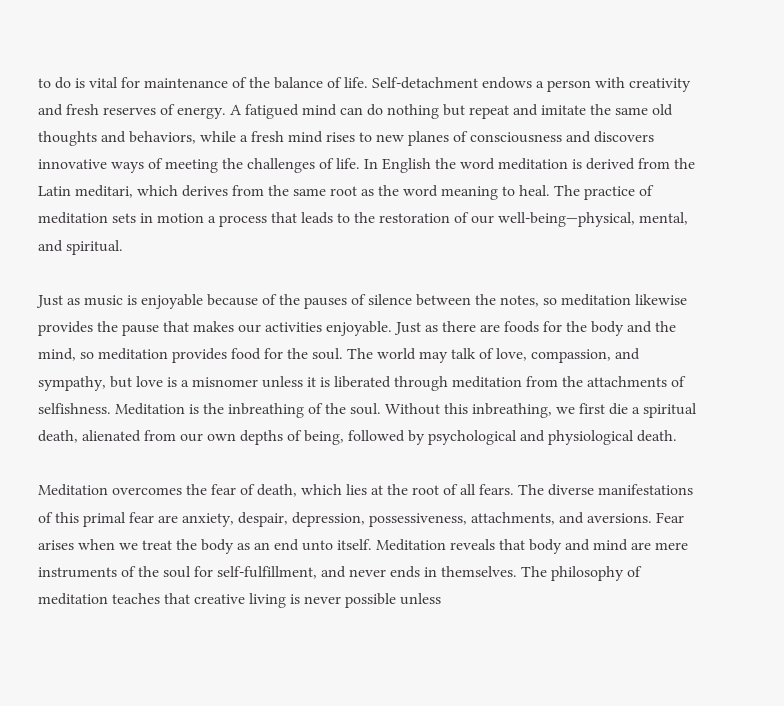to do is vital for maintenance of the balance of life. Self-detachment endows a person with creativity and fresh reserves of energy. A fatigued mind can do nothing but repeat and imitate the same old thoughts and behaviors, while a fresh mind rises to new planes of consciousness and discovers innovative ways of meeting the challenges of life. In English the word meditation is derived from the Latin meditari, which derives from the same root as the word meaning to heal. The practice of meditation sets in motion a process that leads to the restoration of our well-being—physical, mental, and spiritual.

Just as music is enjoyable because of the pauses of silence between the notes, so meditation likewise provides the pause that makes our activities enjoyable. Just as there are foods for the body and the mind, so meditation provides food for the soul. The world may talk of love, compassion, and sympathy, but love is a misnomer unless it is liberated through meditation from the attachments of selfishness. Meditation is the inbreathing of the soul. Without this inbreathing, we first die a spiritual death, alienated from our own depths of being, followed by psychological and physiological death.

Meditation overcomes the fear of death, which lies at the root of all fears. The diverse manifestations of this primal fear are anxiety, despair, depression, possessiveness, attachments, and aversions. Fear arises when we treat the body as an end unto itself. Meditation reveals that body and mind are mere instruments of the soul for self-fulfillment, and never ends in themselves. The philosophy of meditation teaches that creative living is never possible unless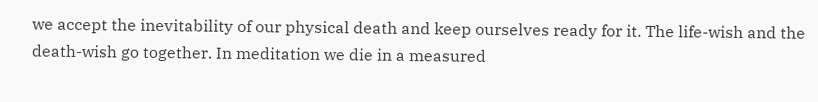we accept the inevitability of our physical death and keep ourselves ready for it. The life-wish and the death-wish go together. In meditation we die in a measured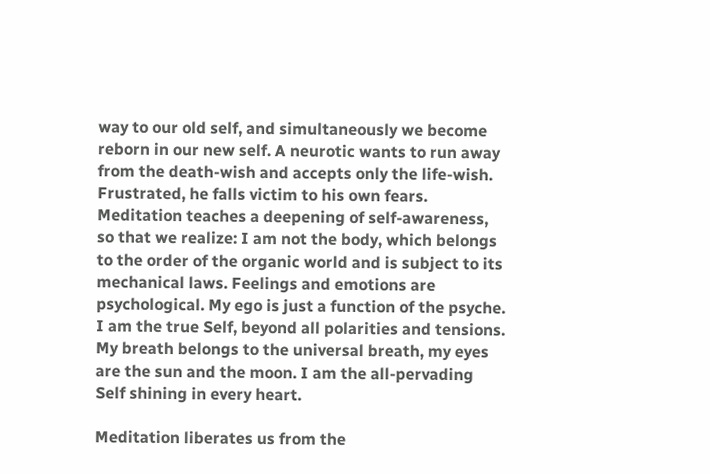way to our old self, and simultaneously we become reborn in our new self. A neurotic wants to run away from the death-wish and accepts only the life-wish. Frustrated, he falls victim to his own fears. Meditation teaches a deepening of self-awareness, so that we realize: I am not the body, which belongs to the order of the organic world and is subject to its mechanical laws. Feelings and emotions are psychological. My ego is just a function of the psyche. I am the true Self, beyond all polarities and tensions. My breath belongs to the universal breath, my eyes are the sun and the moon. I am the all-pervading Self shining in every heart.

Meditation liberates us from the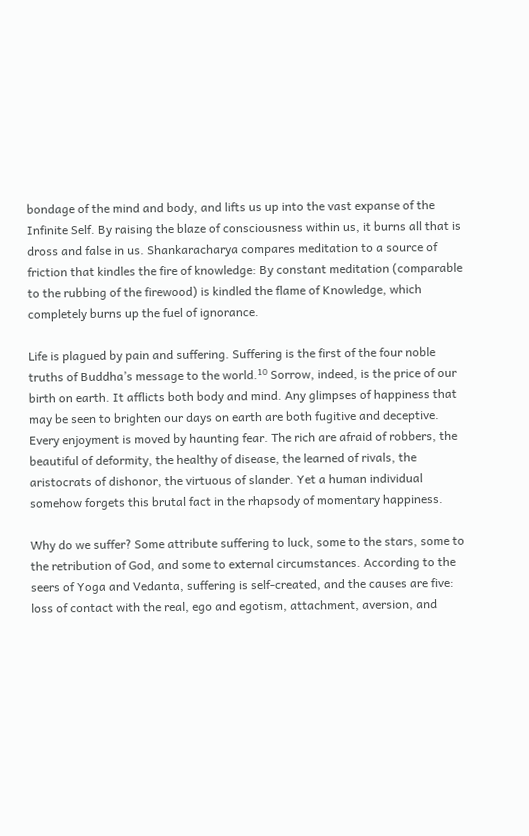bondage of the mind and body, and lifts us up into the vast expanse of the Infinite Self. By raising the blaze of consciousness within us, it burns all that is dross and false in us. Shankaracharya compares meditation to a source of friction that kindles the fire of knowledge: By constant meditation (comparable to the rubbing of the firewood) is kindled the flame of Knowledge, which completely burns up the fuel of ignorance.

Life is plagued by pain and suffering. Suffering is the first of the four noble truths of Buddha’s message to the world.¹⁰ Sorrow, indeed, is the price of our birth on earth. It afflicts both body and mind. Any glimpses of happiness that may be seen to brighten our days on earth are both fugitive and deceptive. Every enjoyment is moved by haunting fear. The rich are afraid of robbers, the beautiful of deformity, the healthy of disease, the learned of rivals, the aristocrats of dishonor, the virtuous of slander. Yet a human individual somehow forgets this brutal fact in the rhapsody of momentary happiness.

Why do we suffer? Some attribute suffering to luck, some to the stars, some to the retribution of God, and some to external circumstances. According to the seers of Yoga and Vedanta, suffering is self-created, and the causes are five: loss of contact with the real, ego and egotism, attachment, aversion, and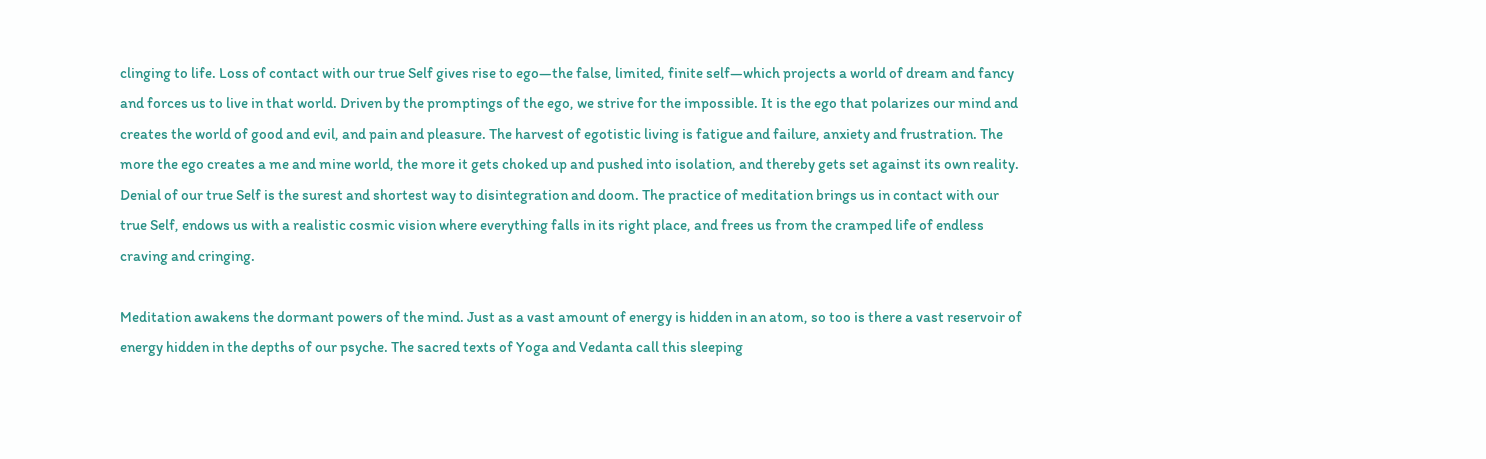clinging to life. Loss of contact with our true Self gives rise to ego—the false, limited, finite self—which projects a world of dream and fancy and forces us to live in that world. Driven by the promptings of the ego, we strive for the impossible. It is the ego that polarizes our mind and creates the world of good and evil, and pain and pleasure. The harvest of egotistic living is fatigue and failure, anxiety and frustration. The more the ego creates a me and mine world, the more it gets choked up and pushed into isolation, and thereby gets set against its own reality. Denial of our true Self is the surest and shortest way to disintegration and doom. The practice of meditation brings us in contact with our true Self, endows us with a realistic cosmic vision where everything falls in its right place, and frees us from the cramped life of endless craving and cringing.

Meditation awakens the dormant powers of the mind. Just as a vast amount of energy is hidden in an atom, so too is there a vast reservoir of energy hidden in the depths of our psyche. The sacred texts of Yoga and Vedanta call this sleeping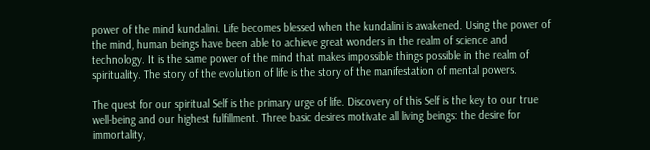power of the mind kundalini. Life becomes blessed when the kundalini is awakened. Using the power of the mind, human beings have been able to achieve great wonders in the realm of science and technology. It is the same power of the mind that makes impossible things possible in the realm of spirituality. The story of the evolution of life is the story of the manifestation of mental powers.

The quest for our spiritual Self is the primary urge of life. Discovery of this Self is the key to our true well-being and our highest fulfillment. Three basic desires motivate all living beings: the desire for immortality,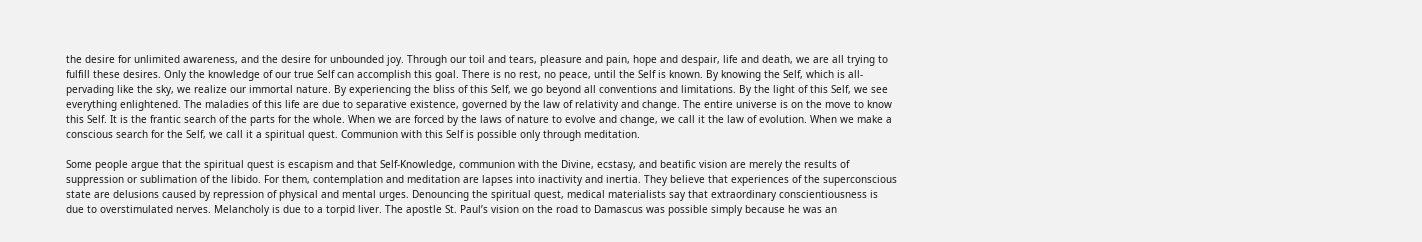the desire for unlimited awareness, and the desire for unbounded joy. Through our toil and tears, pleasure and pain, hope and despair, life and death, we are all trying to fulfill these desires. Only the knowledge of our true Self can accomplish this goal. There is no rest, no peace, until the Self is known. By knowing the Self, which is all-pervading like the sky, we realize our immortal nature. By experiencing the bliss of this Self, we go beyond all conventions and limitations. By the light of this Self, we see everything enlightened. The maladies of this life are due to separative existence, governed by the law of relativity and change. The entire universe is on the move to know this Self. It is the frantic search of the parts for the whole. When we are forced by the laws of nature to evolve and change, we call it the law of evolution. When we make a conscious search for the Self, we call it a spiritual quest. Communion with this Self is possible only through meditation.

Some people argue that the spiritual quest is escapism and that Self-Knowledge, communion with the Divine, ecstasy, and beatific vision are merely the results of suppression or sublimation of the libido. For them, contemplation and meditation are lapses into inactivity and inertia. They believe that experiences of the superconscious state are delusions caused by repression of physical and mental urges. Denouncing the spiritual quest, medical materialists say that extraordinary conscientiousness is due to overstimulated nerves. Melancholy is due to a torpid liver. The apostle St. Paul’s vision on the road to Damascus was possible simply because he was an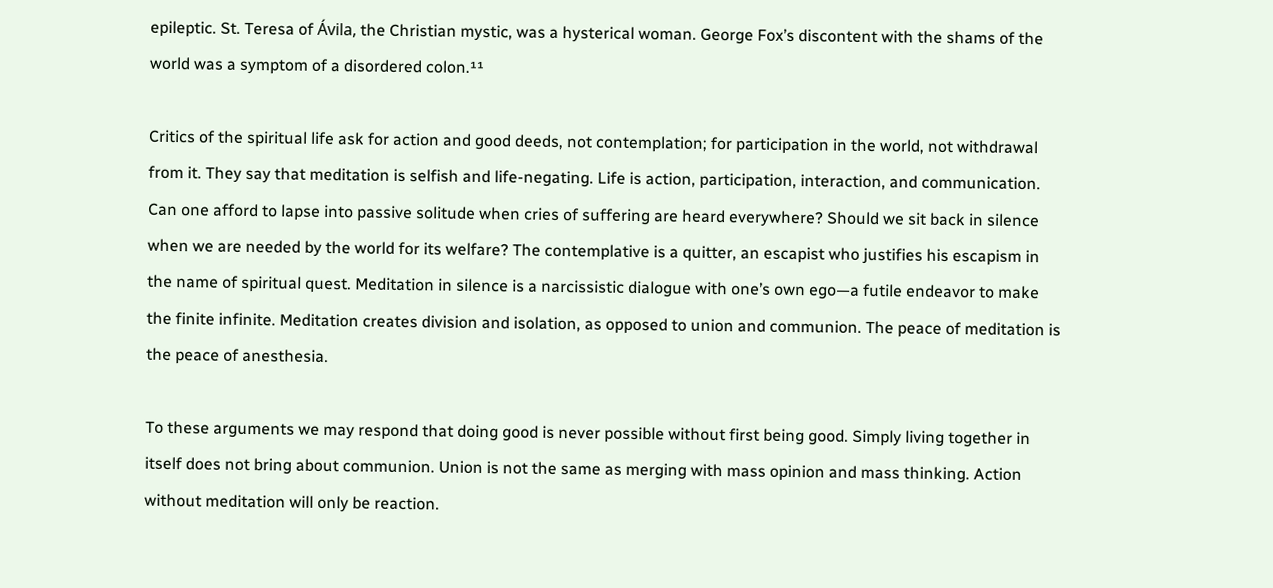epileptic. St. Teresa of Ávila, the Christian mystic, was a hysterical woman. George Fox’s discontent with the shams of the world was a symptom of a disordered colon.¹¹

Critics of the spiritual life ask for action and good deeds, not contemplation; for participation in the world, not withdrawal from it. They say that meditation is selfish and life-negating. Life is action, participation, interaction, and communication. Can one afford to lapse into passive solitude when cries of suffering are heard everywhere? Should we sit back in silence when we are needed by the world for its welfare? The contemplative is a quitter, an escapist who justifies his escapism in the name of spiritual quest. Meditation in silence is a narcissistic dialogue with one’s own ego—a futile endeavor to make the finite infinite. Meditation creates division and isolation, as opposed to union and communion. The peace of meditation is the peace of anesthesia.

To these arguments we may respond that doing good is never possible without first being good. Simply living together in itself does not bring about communion. Union is not the same as merging with mass opinion and mass thinking. Action without meditation will only be reaction.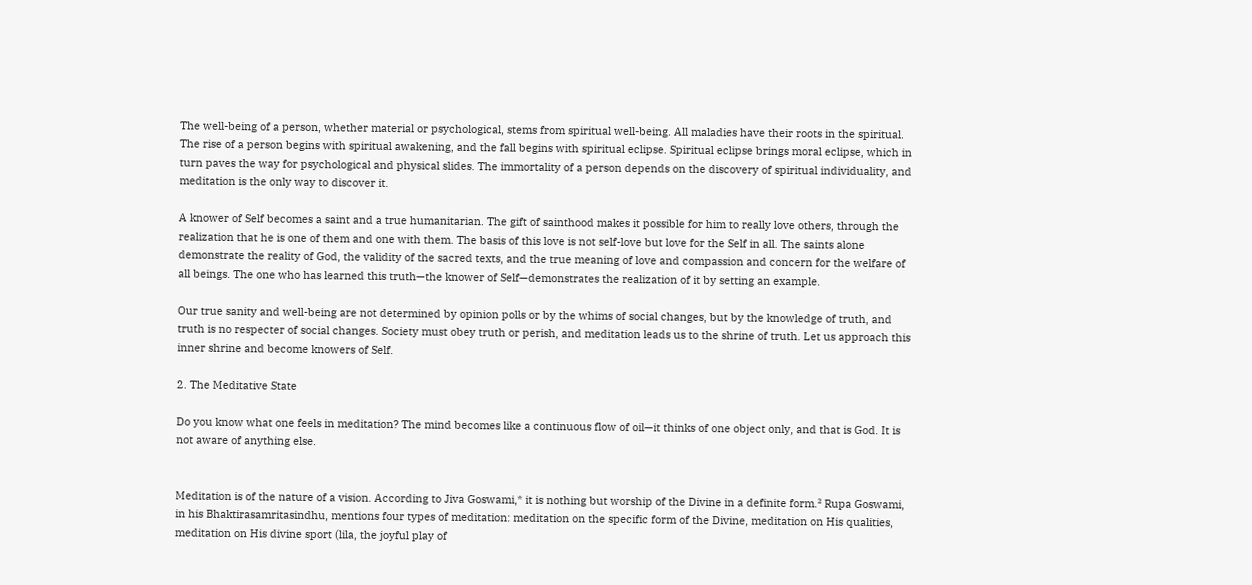The well-being of a person, whether material or psychological, stems from spiritual well-being. All maladies have their roots in the spiritual. The rise of a person begins with spiritual awakening, and the fall begins with spiritual eclipse. Spiritual eclipse brings moral eclipse, which in turn paves the way for psychological and physical slides. The immortality of a person depends on the discovery of spiritual individuality, and meditation is the only way to discover it.

A knower of Self becomes a saint and a true humanitarian. The gift of sainthood makes it possible for him to really love others, through the realization that he is one of them and one with them. The basis of this love is not self-love but love for the Self in all. The saints alone demonstrate the reality of God, the validity of the sacred texts, and the true meaning of love and compassion and concern for the welfare of all beings. The one who has learned this truth—the knower of Self—demonstrates the realization of it by setting an example.

Our true sanity and well-being are not determined by opinion polls or by the whims of social changes, but by the knowledge of truth, and truth is no respecter of social changes. Society must obey truth or perish, and meditation leads us to the shrine of truth. Let us approach this inner shrine and become knowers of Self.

2. The Meditative State

Do you know what one feels in meditation? The mind becomes like a continuous flow of oil—it thinks of one object only, and that is God. It is not aware of anything else.


Meditation is of the nature of a vision. According to Jiva Goswami,* it is nothing but worship of the Divine in a definite form.² Rupa Goswami, in his Bhaktirasamritasindhu, mentions four types of meditation: meditation on the specific form of the Divine, meditation on His qualities, meditation on His divine sport (lila, the joyful play of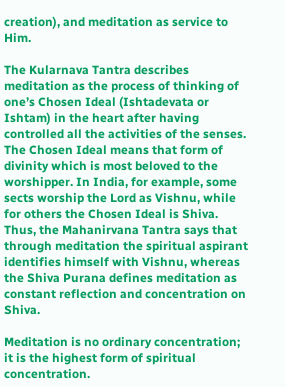creation), and meditation as service to Him.

The Kularnava Tantra describes meditation as the process of thinking of one’s Chosen Ideal (Ishtadevata or Ishtam) in the heart after having controlled all the activities of the senses. The Chosen Ideal means that form of divinity which is most beloved to the worshipper. In India, for example, some sects worship the Lord as Vishnu, while for others the Chosen Ideal is Shiva. Thus, the Mahanirvana Tantra says that through meditation the spiritual aspirant identifies himself with Vishnu, whereas the Shiva Purana defines meditation as constant reflection and concentration on Shiva.

Meditation is no ordinary concentration; it is the highest form of spiritual concentration.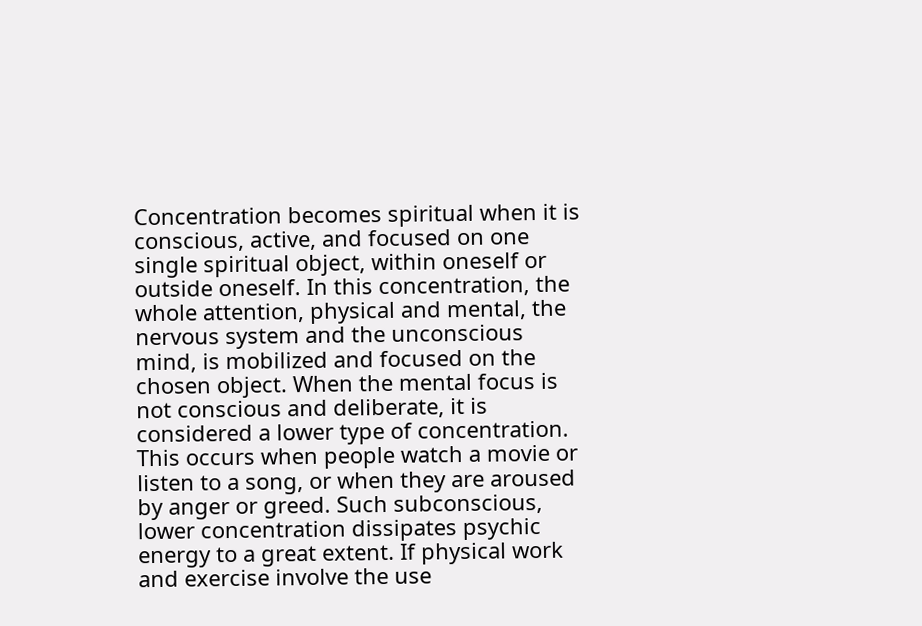Concentration becomes spiritual when it is conscious, active, and focused on one single spiritual object, within oneself or outside oneself. In this concentration, the whole attention, physical and mental, the nervous system and the unconscious mind, is mobilized and focused on the chosen object. When the mental focus is not conscious and deliberate, it is considered a lower type of concentration. This occurs when people watch a movie or listen to a song, or when they are aroused by anger or greed. Such subconscious, lower concentration dissipates psychic energy to a great extent. If physical work and exercise involve the use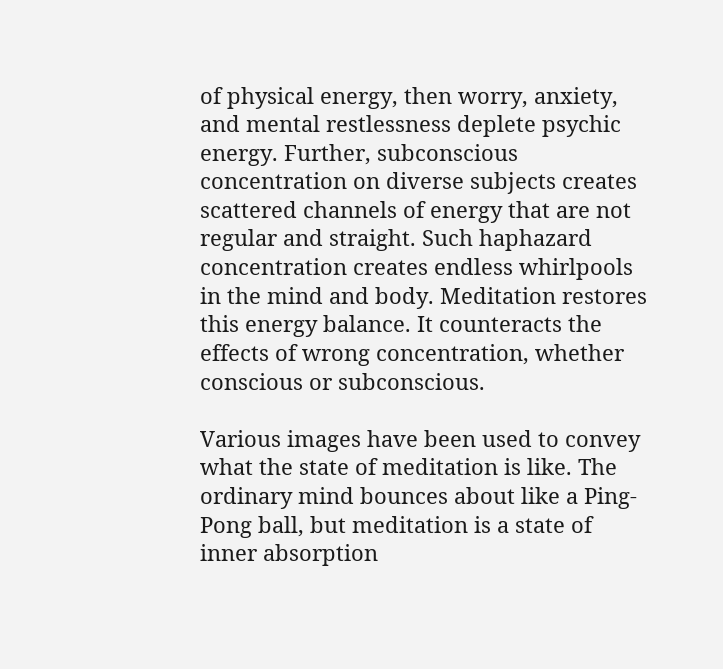of physical energy, then worry, anxiety, and mental restlessness deplete psychic energy. Further, subconscious concentration on diverse subjects creates scattered channels of energy that are not regular and straight. Such haphazard concentration creates endless whirlpools in the mind and body. Meditation restores this energy balance. It counteracts the effects of wrong concentration, whether conscious or subconscious.

Various images have been used to convey what the state of meditation is like. The ordinary mind bounces about like a Ping-Pong ball, but meditation is a state of inner absorption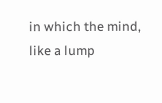in which the mind, like a lump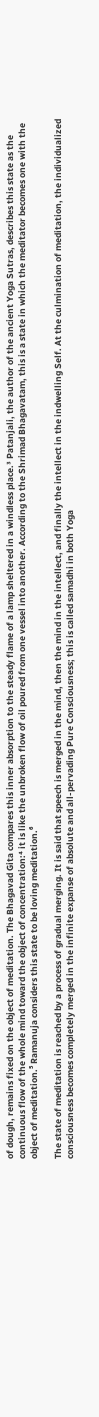of dough, remains fixed on the object of meditation. The Bhagavad Gita compares this inner absorption to the steady flame of a lamp sheltered in a windless place.³ Patanjali, the author of the ancient Yoga Sutras, describes this state as the continuous flow of the whole mind toward the object of concentration:⁴ it is like the unbroken flow of oil poured from one vessel into another. According to the Shrimad Bhagavatam, this is a state in which the meditator becomes one with the object of meditation.⁵ Ramanuja considers this state to be loving meditation.⁶

The state of meditation is reached by a process of gradual merging. It is said that speech is merged in the mind, then the mind in the intellect, and finally the intellect in the indwelling Self. At the culmination of meditation, the individualized consciousness becomes completely merged in the infinite expanse of absolute and all-pervading Pure Consciousness; this is called samadhi in both Yoga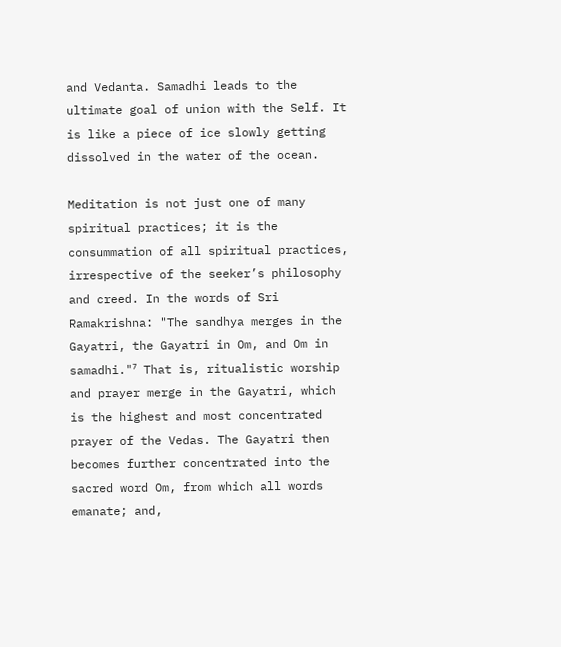and Vedanta. Samadhi leads to the ultimate goal of union with the Self. It is like a piece of ice slowly getting dissolved in the water of the ocean.

Meditation is not just one of many spiritual practices; it is the consummation of all spiritual practices, irrespective of the seeker’s philosophy and creed. In the words of Sri Ramakrishna: "The sandhya merges in the Gayatri, the Gayatri in Om, and Om in samadhi."⁷ That is, ritualistic worship and prayer merge in the Gayatri, which is the highest and most concentrated prayer of the Vedas. The Gayatri then becomes further concentrated into the sacred word Om, from which all words emanate; and,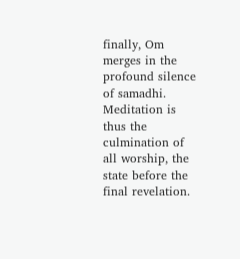finally, Om merges in the profound silence of samadhi. Meditation is thus the culmination of all worship, the state before the final revelation.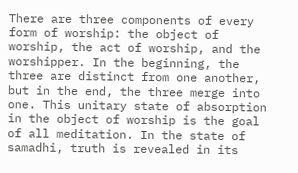There are three components of every form of worship: the object of worship, the act of worship, and the worshipper. In the beginning, the three are distinct from one another, but in the end, the three merge into one. This unitary state of absorption in the object of worship is the goal of all meditation. In the state of samadhi, truth is revealed in its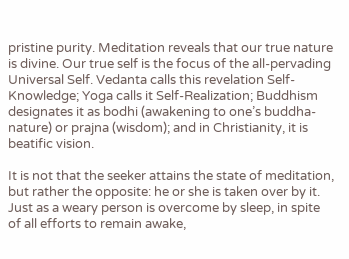pristine purity. Meditation reveals that our true nature is divine. Our true self is the focus of the all-pervading Universal Self. Vedanta calls this revelation Self-Knowledge; Yoga calls it Self-Realization; Buddhism designates it as bodhi (awakening to one’s buddha-nature) or prajna (wisdom); and in Christianity, it is beatific vision.

It is not that the seeker attains the state of meditation, but rather the opposite: he or she is taken over by it. Just as a weary person is overcome by sleep, in spite of all efforts to remain awake,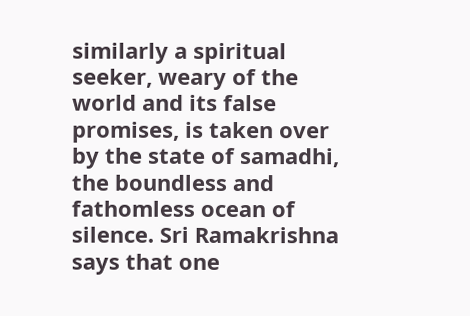similarly a spiritual seeker, weary of the world and its false promises, is taken over by the state of samadhi, the boundless and fathomless ocean of silence. Sri Ramakrishna says that one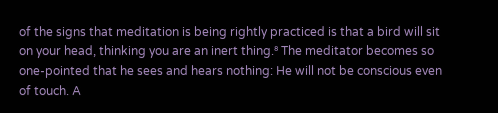of the signs that meditation is being rightly practiced is that a bird will sit on your head, thinking you are an inert thing.⁸ The meditator becomes so one-pointed that he sees and hears nothing: He will not be conscious even of touch. A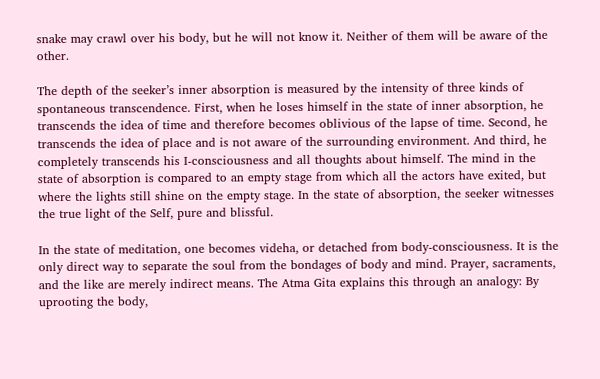snake may crawl over his body, but he will not know it. Neither of them will be aware of the other.

The depth of the seeker’s inner absorption is measured by the intensity of three kinds of spontaneous transcendence. First, when he loses himself in the state of inner absorption, he transcends the idea of time and therefore becomes oblivious of the lapse of time. Second, he transcends the idea of place and is not aware of the surrounding environment. And third, he completely transcends his I-consciousness and all thoughts about himself. The mind in the state of absorption is compared to an empty stage from which all the actors have exited, but where the lights still shine on the empty stage. In the state of absorption, the seeker witnesses the true light of the Self, pure and blissful.

In the state of meditation, one becomes videha, or detached from body-consciousness. It is the only direct way to separate the soul from the bondages of body and mind. Prayer, sacraments, and the like are merely indirect means. The Atma Gita explains this through an analogy: By uprooting the body,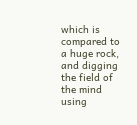which is compared to a huge rock, and digging the field of the mind using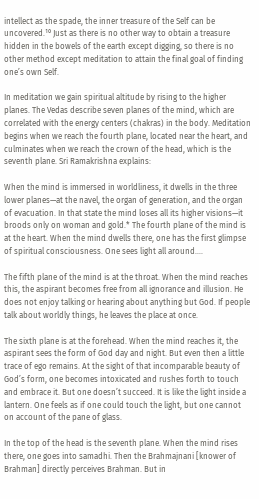intellect as the spade, the inner treasure of the Self can be uncovered.¹⁰ Just as there is no other way to obtain a treasure hidden in the bowels of the earth except digging, so there is no other method except meditation to attain the final goal of finding one’s own Self.

In meditation we gain spiritual altitude by rising to the higher planes. The Vedas describe seven planes of the mind, which are correlated with the energy centers (chakras) in the body. Meditation begins when we reach the fourth plane, located near the heart, and culminates when we reach the crown of the head, which is the seventh plane. Sri Ramakrishna explains:

When the mind is immersed in worldliness, it dwells in the three lower planes—at the navel, the organ of generation, and the organ of evacuation. In that state the mind loses all its higher visions—it broods only on woman and gold.* The fourth plane of the mind is at the heart. When the mind dwells there, one has the first glimpse of spiritual consciousness. One sees light all around….

The fifth plane of the mind is at the throat. When the mind reaches this, the aspirant becomes free from all ignorance and illusion. He does not enjoy talking or hearing about anything but God. If people talk about worldly things, he leaves the place at once.

The sixth plane is at the forehead. When the mind reaches it, the aspirant sees the form of God day and night. But even then a little trace of ego remains. At the sight of that incomparable beauty of God’s form, one becomes intoxicated and rushes forth to touch and embrace it. But one doesn’t succeed. It is like the light inside a lantern. One feels as if one could touch the light, but one cannot on account of the pane of glass.

In the top of the head is the seventh plane. When the mind rises there, one goes into samadhi. Then the Brahmajnani [knower of Brahman] directly perceives Brahman. But in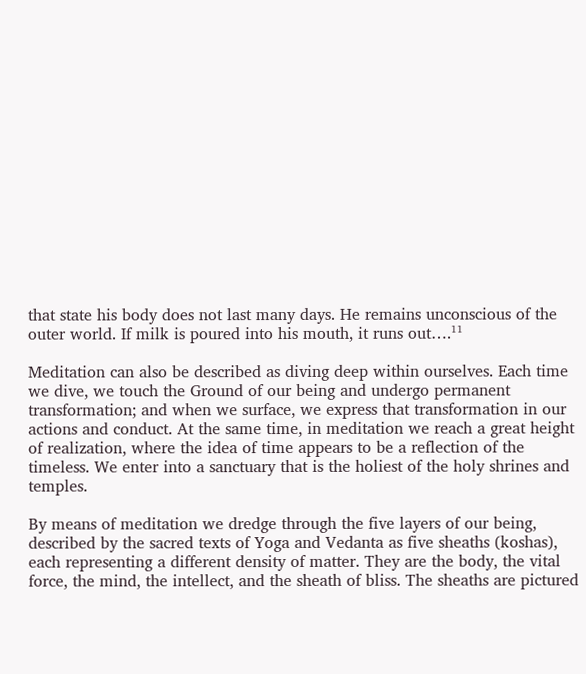that state his body does not last many days. He remains unconscious of the outer world. If milk is poured into his mouth, it runs out….¹¹

Meditation can also be described as diving deep within ourselves. Each time we dive, we touch the Ground of our being and undergo permanent transformation; and when we surface, we express that transformation in our actions and conduct. At the same time, in meditation we reach a great height of realization, where the idea of time appears to be a reflection of the timeless. We enter into a sanctuary that is the holiest of the holy shrines and temples.

By means of meditation we dredge through the five layers of our being, described by the sacred texts of Yoga and Vedanta as five sheaths (koshas), each representing a different density of matter. They are the body, the vital force, the mind, the intellect, and the sheath of bliss. The sheaths are pictured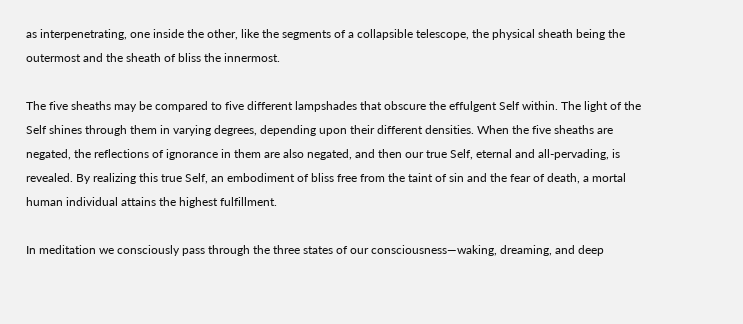as interpenetrating, one inside the other, like the segments of a collapsible telescope, the physical sheath being the outermost and the sheath of bliss the innermost.

The five sheaths may be compared to five different lampshades that obscure the effulgent Self within. The light of the Self shines through them in varying degrees, depending upon their different densities. When the five sheaths are negated, the reflections of ignorance in them are also negated, and then our true Self, eternal and all-pervading, is revealed. By realizing this true Self, an embodiment of bliss free from the taint of sin and the fear of death, a mortal human individual attains the highest fulfillment.

In meditation we consciously pass through the three states of our consciousness—waking, dreaming, and deep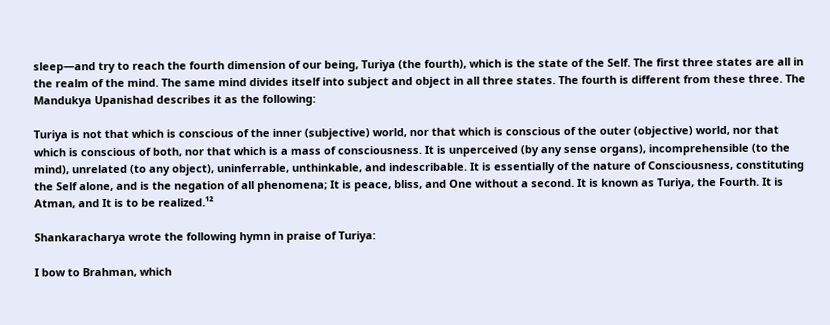sleep—and try to reach the fourth dimension of our being, Turiya (the fourth), which is the state of the Self. The first three states are all in the realm of the mind. The same mind divides itself into subject and object in all three states. The fourth is different from these three. The Mandukya Upanishad describes it as the following:

Turiya is not that which is conscious of the inner (subjective) world, nor that which is conscious of the outer (objective) world, nor that which is conscious of both, nor that which is a mass of consciousness. It is unperceived (by any sense organs), incomprehensible (to the mind), unrelated (to any object), uninferrable, unthinkable, and indescribable. It is essentially of the nature of Consciousness, constituting the Self alone, and is the negation of all phenomena; It is peace, bliss, and One without a second. It is known as Turiya, the Fourth. It is Atman, and It is to be realized.¹²

Shankaracharya wrote the following hymn in praise of Turiya:

I bow to Brahman, which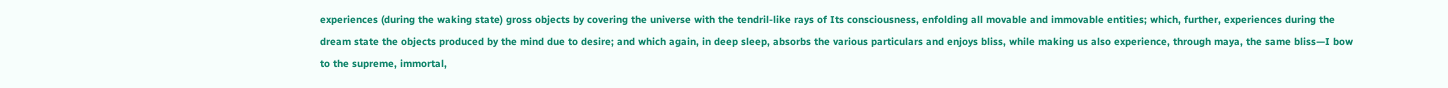experiences (during the waking state) gross objects by covering the universe with the tendril-like rays of Its consciousness, enfolding all movable and immovable entities; which, further, experiences during the dream state the objects produced by the mind due to desire; and which again, in deep sleep, absorbs the various particulars and enjoys bliss, while making us also experience, through maya, the same bliss—I bow to the supreme, immortal,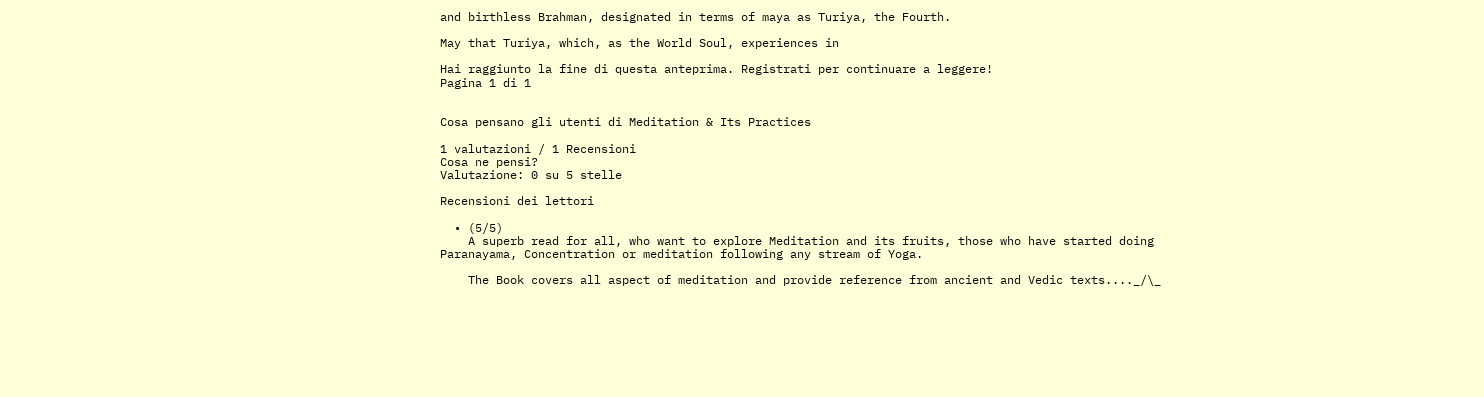and birthless Brahman, designated in terms of maya as Turiya, the Fourth.

May that Turiya, which, as the World Soul, experiences in

Hai raggiunto la fine di questa anteprima. Registrati per continuare a leggere!
Pagina 1 di 1


Cosa pensano gli utenti di Meditation & Its Practices

1 valutazioni / 1 Recensioni
Cosa ne pensi?
Valutazione: 0 su 5 stelle

Recensioni dei lettori

  • (5/5)
    A superb read for all, who want to explore Meditation and its fruits, those who have started doing Paranayama, Concentration or meditation following any stream of Yoga.

    The Book covers all aspect of meditation and provide reference from ancient and Vedic texts...._/\_